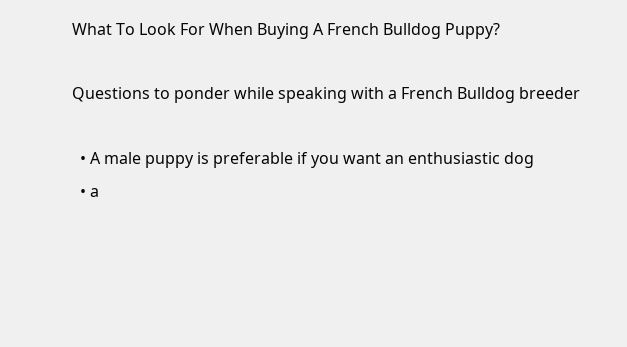What To Look For When Buying A French Bulldog Puppy?

Questions to ponder while speaking with a French Bulldog breeder

  • A male puppy is preferable if you want an enthusiastic dog
  • a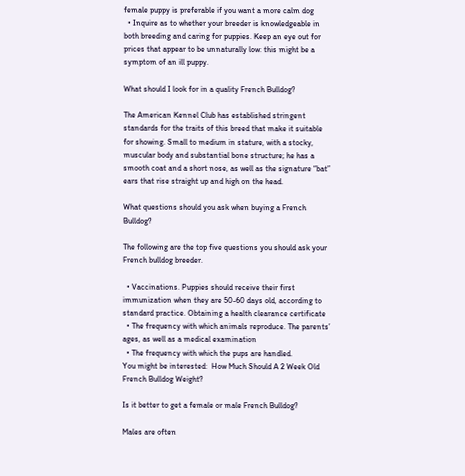female puppy is preferable if you want a more calm dog
  • Inquire as to whether your breeder is knowledgeable in both breeding and caring for puppies. Keep an eye out for prices that appear to be unnaturally low: this might be a symptom of an ill puppy.

What should I look for in a quality French Bulldog?

The American Kennel Club has established stringent standards for the traits of this breed that make it suitable for showing. Small to medium in stature, with a stocky, muscular body and substantial bone structure; he has a smooth coat and a short nose, as well as the signature “bat” ears that rise straight up and high on the head.

What questions should you ask when buying a French Bulldog?

The following are the top five questions you should ask your French bulldog breeder.

  • Vaccinations. Puppies should receive their first immunization when they are 50-60 days old, according to standard practice. Obtaining a health clearance certificate
  • The frequency with which animals reproduce. The parents’ ages, as well as a medical examination
  • The frequency with which the pups are handled.
You might be interested:  How Much Should A 2 Week Old French Bulldog Weight?

Is it better to get a female or male French Bulldog?

Males are often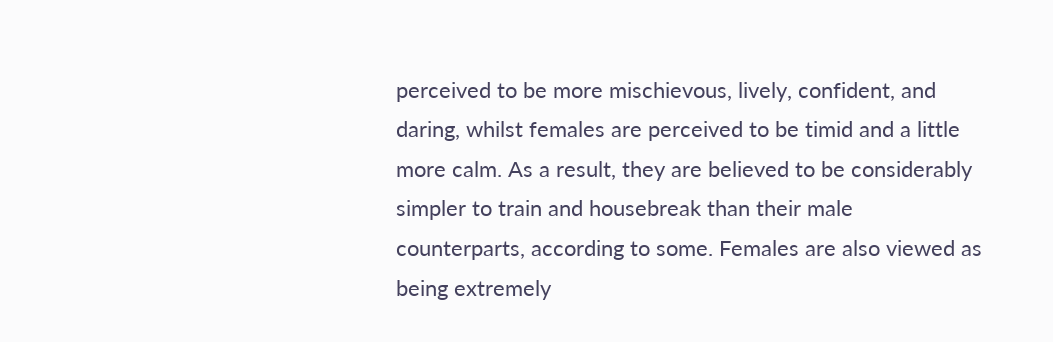perceived to be more mischievous, lively, confident, and daring, whilst females are perceived to be timid and a little more calm. As a result, they are believed to be considerably simpler to train and housebreak than their male counterparts, according to some. Females are also viewed as being extremely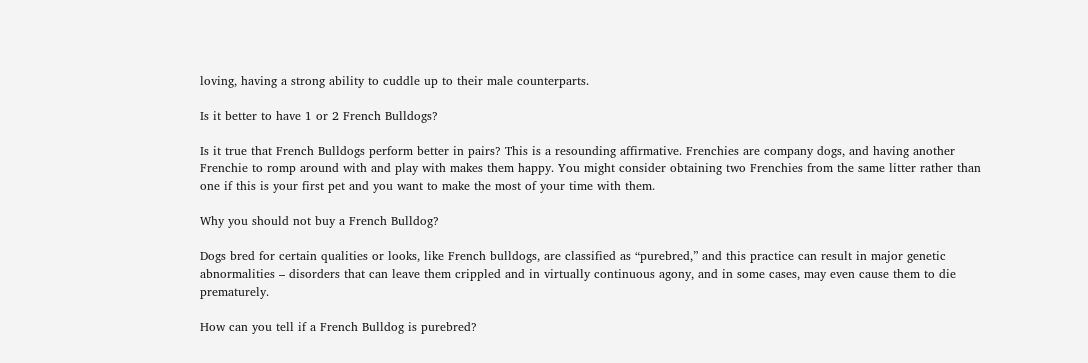loving, having a strong ability to cuddle up to their male counterparts.

Is it better to have 1 or 2 French Bulldogs?

Is it true that French Bulldogs perform better in pairs? This is a resounding affirmative. Frenchies are company dogs, and having another Frenchie to romp around with and play with makes them happy. You might consider obtaining two Frenchies from the same litter rather than one if this is your first pet and you want to make the most of your time with them.

Why you should not buy a French Bulldog?

Dogs bred for certain qualities or looks, like French bulldogs, are classified as “purebred,” and this practice can result in major genetic abnormalities – disorders that can leave them crippled and in virtually continuous agony, and in some cases, may even cause them to die prematurely.

How can you tell if a French Bulldog is purebred?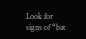Look for signs of “bat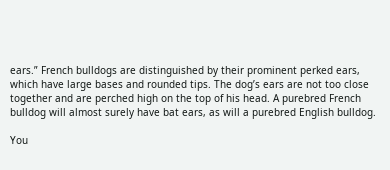ears.” French bulldogs are distinguished by their prominent perked ears, which have large bases and rounded tips. The dog’s ears are not too close together and are perched high on the top of his head. A purebred French bulldog will almost surely have bat ears, as will a purebred English bulldog.

You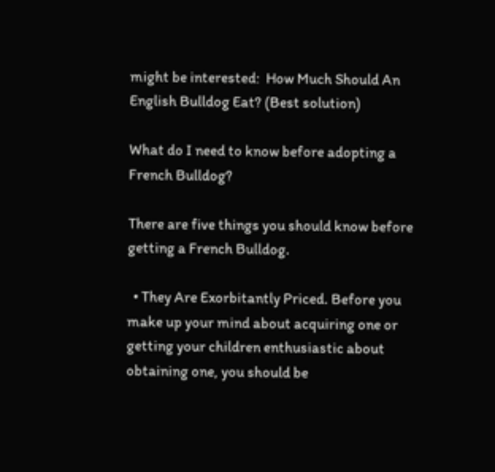might be interested:  How Much Should An English Bulldog Eat? (Best solution)

What do I need to know before adopting a French Bulldog?

There are five things you should know before getting a French Bulldog.

  • They Are Exorbitantly Priced. Before you make up your mind about acquiring one or getting your children enthusiastic about obtaining one, you should be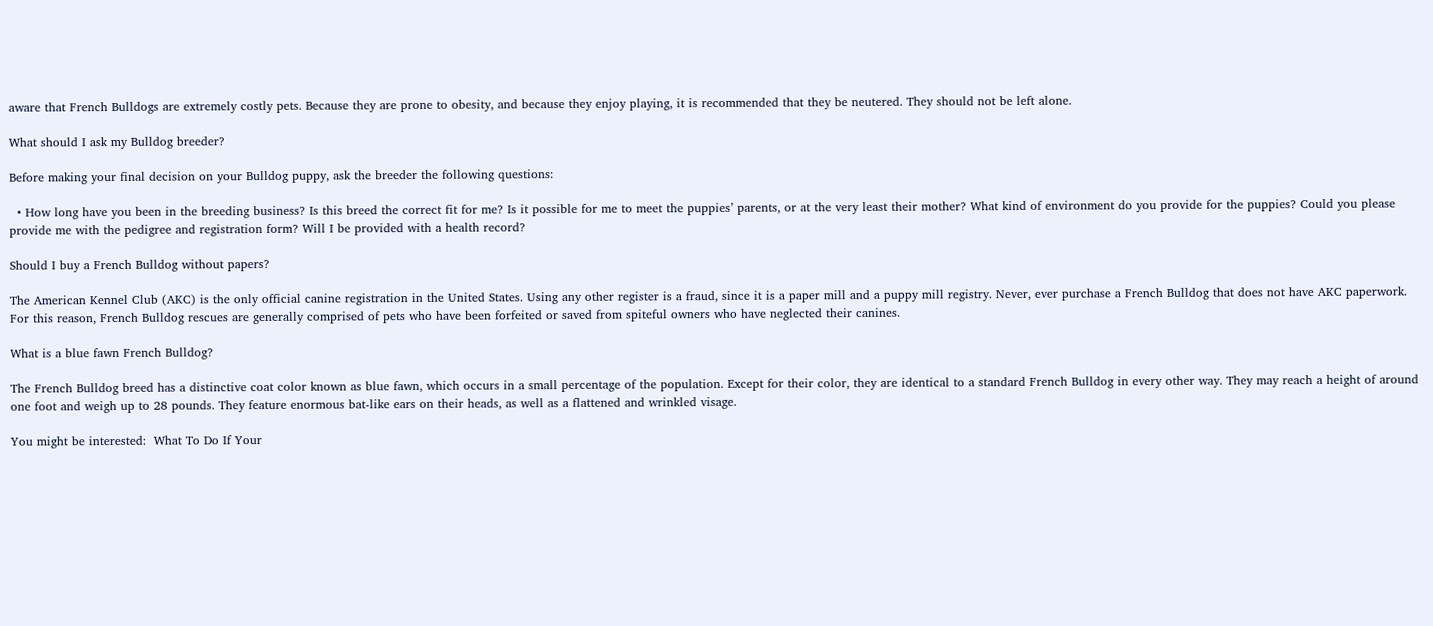aware that French Bulldogs are extremely costly pets. Because they are prone to obesity, and because they enjoy playing, it is recommended that they be neutered. They should not be left alone.

What should I ask my Bulldog breeder?

Before making your final decision on your Bulldog puppy, ask the breeder the following questions:

  • How long have you been in the breeding business? Is this breed the correct fit for me? Is it possible for me to meet the puppies’ parents, or at the very least their mother? What kind of environment do you provide for the puppies? Could you please provide me with the pedigree and registration form? Will I be provided with a health record?

Should I buy a French Bulldog without papers?

The American Kennel Club (AKC) is the only official canine registration in the United States. Using any other register is a fraud, since it is a paper mill and a puppy mill registry. Never, ever purchase a French Bulldog that does not have AKC paperwork. For this reason, French Bulldog rescues are generally comprised of pets who have been forfeited or saved from spiteful owners who have neglected their canines.

What is a blue fawn French Bulldog?

The French Bulldog breed has a distinctive coat color known as blue fawn, which occurs in a small percentage of the population. Except for their color, they are identical to a standard French Bulldog in every other way. They may reach a height of around one foot and weigh up to 28 pounds. They feature enormous bat-like ears on their heads, as well as a flattened and wrinkled visage.

You might be interested:  What To Do If Your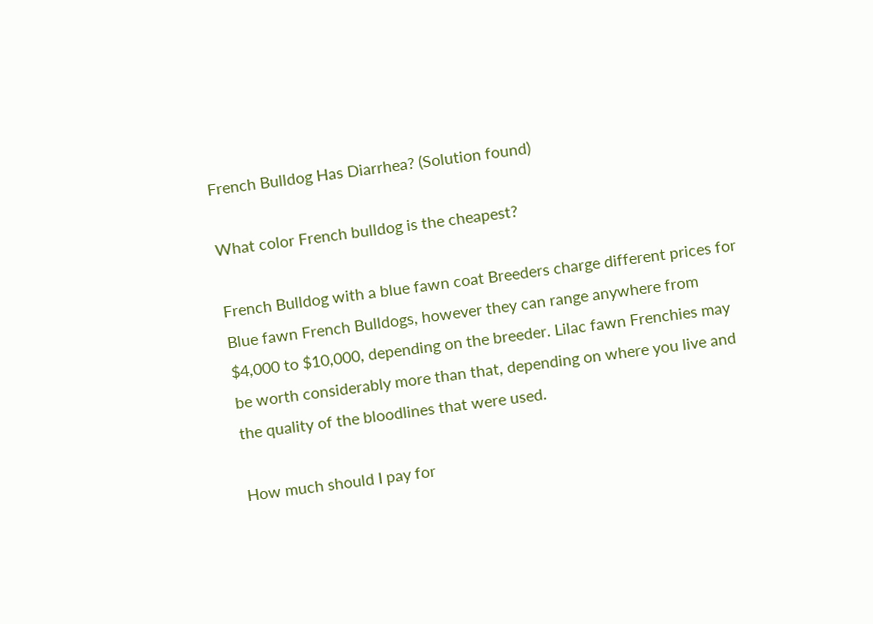French Bulldog Has Diarrhea? (Solution found)

What color French bulldog is the cheapest?

French Bulldog with a blue fawn coat Breeders charge different prices for Blue fawn French Bulldogs, however they can range anywhere from $4,000 to $10,000, depending on the breeder. Lilac fawn Frenchies may be worth considerably more than that, depending on where you live and the quality of the bloodlines that were used.

How much should I pay for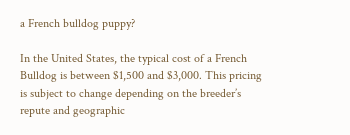a French bulldog puppy?

In the United States, the typical cost of a French Bulldog is between $1,500 and $3,000. This pricing is subject to change depending on the breeder’s repute and geographic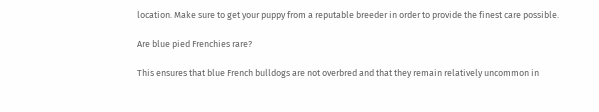location. Make sure to get your puppy from a reputable breeder in order to provide the finest care possible.

Are blue pied Frenchies rare?

This ensures that blue French bulldogs are not overbred and that they remain relatively uncommon in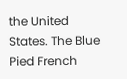the United States. The Blue Pied French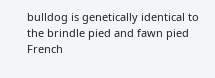bulldog is genetically identical to the brindle pied and fawn pied French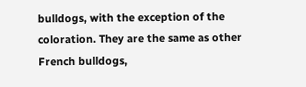bulldogs, with the exception of the coloration. They are the same as other French bulldogs,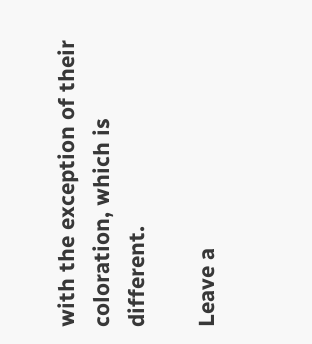with the exception of their coloration, which is different.

Leave a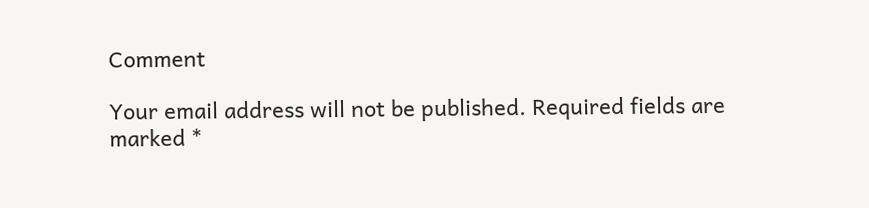Comment

Your email address will not be published. Required fields are marked *